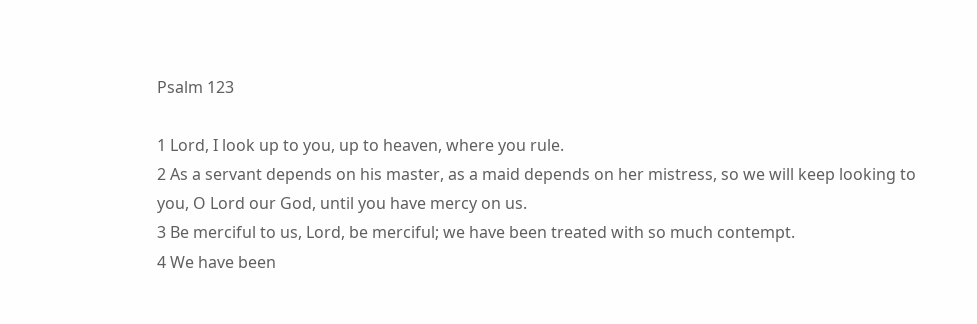Psalm 123

1 Lord, I look up to you, up to heaven, where you rule.
2 As a servant depends on his master, as a maid depends on her mistress, so we will keep looking to you, O Lord our God, until you have mercy on us.
3 Be merciful to us, Lord, be merciful; we have been treated with so much contempt.
4 We have been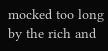mocked too long by the rich and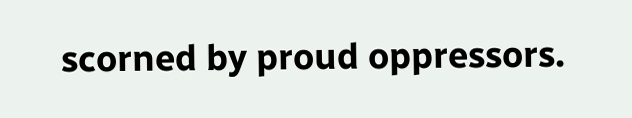scorned by proud oppressors.